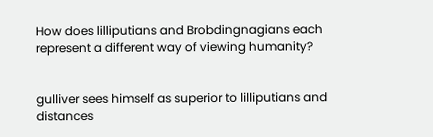How does lilliputians and Brobdingnagians each represent a different way of viewing humanity?


gulliver sees himself as superior to lilliputians and distances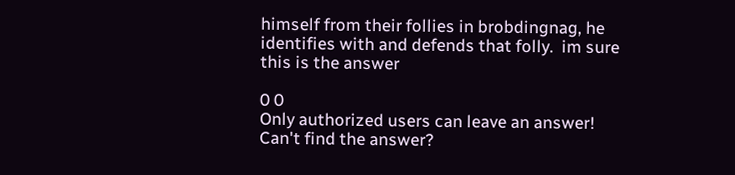himself from their follies in brobdingnag, he identifies with and defends that folly.  im sure this is the answer

0 0
Only authorized users can leave an answer!
Can't find the answer?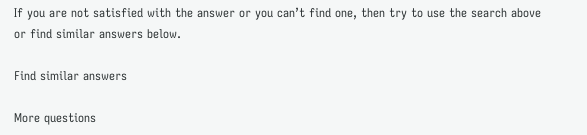If you are not satisfied with the answer or you can’t find one, then try to use the search above or find similar answers below.

Find similar answers

More questions